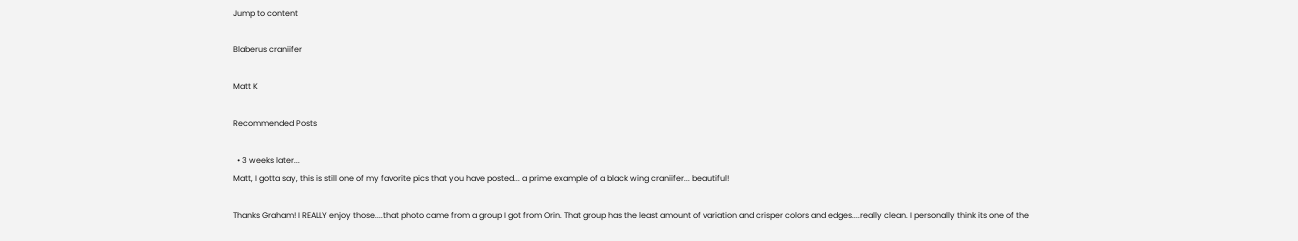Jump to content

Blaberus craniifer

Matt K

Recommended Posts

  • 3 weeks later...
Matt, I gotta say, this is still one of my favorite pics that you have posted... a prime example of a black wing craniifer... beautiful!

Thanks Graham! I REALLY enjoy those....that photo came from a group I got from Orin. That group has the least amount of variation and crisper colors and edges....really clean. I personally think its one of the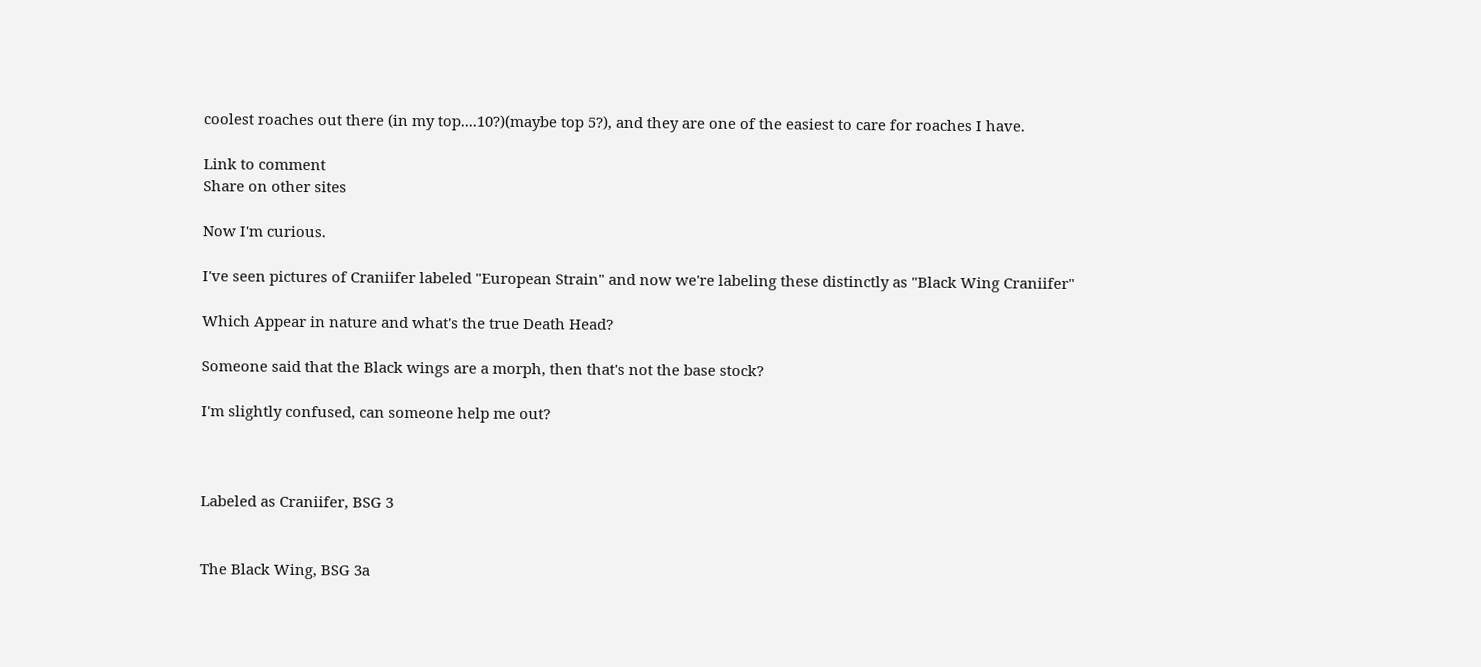coolest roaches out there (in my top....10?)(maybe top 5?), and they are one of the easiest to care for roaches I have.

Link to comment
Share on other sites

Now I'm curious.

I've seen pictures of Craniifer labeled "European Strain" and now we're labeling these distinctly as "Black Wing Craniifer"

Which Appear in nature and what's the true Death Head?

Someone said that the Black wings are a morph, then that's not the base stock?

I'm slightly confused, can someone help me out?



Labeled as Craniifer, BSG 3


The Black Wing, BSG 3a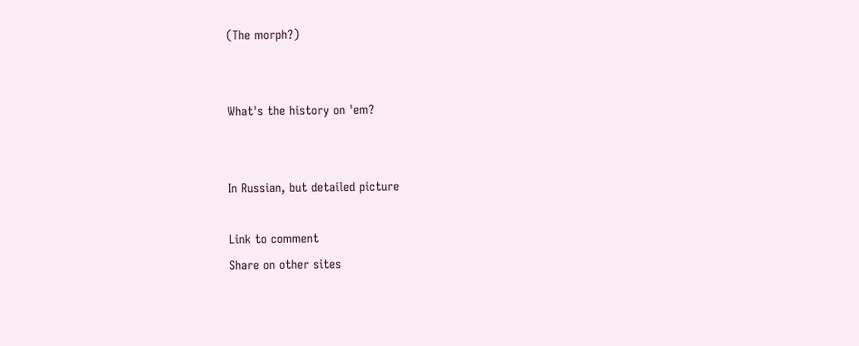(The morph?)


What's the history on 'em?


In Russian, but detailed picture

Link to comment
Share on other sites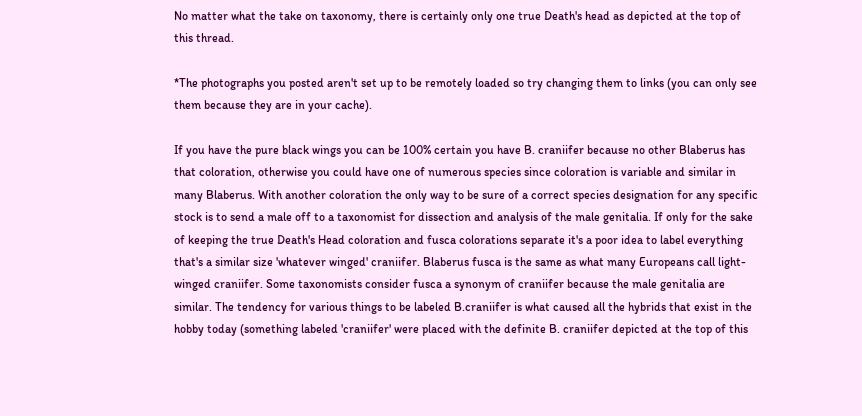No matter what the take on taxonomy, there is certainly only one true Death's head as depicted at the top of this thread.

*The photographs you posted aren't set up to be remotely loaded so try changing them to links (you can only see them because they are in your cache).

If you have the pure black wings you can be 100% certain you have B. craniifer because no other Blaberus has that coloration, otherwise you could have one of numerous species since coloration is variable and similar in many Blaberus. With another coloration the only way to be sure of a correct species designation for any specific stock is to send a male off to a taxonomist for dissection and analysis of the male genitalia. If only for the sake of keeping the true Death's Head coloration and fusca colorations separate it's a poor idea to label everything that's a similar size 'whatever winged' craniifer. Blaberus fusca is the same as what many Europeans call light-winged craniifer. Some taxonomists consider fusca a synonym of craniifer because the male genitalia are similar. The tendency for various things to be labeled B.craniifer is what caused all the hybrids that exist in the hobby today (something labeled 'craniifer' were placed with the definite B. craniifer depicted at the top of this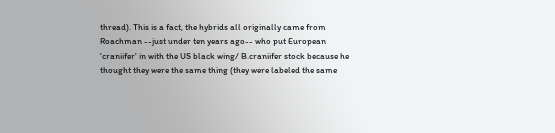thread). This is a fact, the hybrids all originally came from Roachman --just under ten years ago-- who put European 'craniifer' in with the US black wing/ B.craniifer stock because he thought they were the same thing (they were labeled the same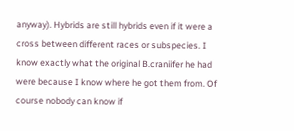anyway). Hybrids are still hybrids even if it were a cross between different races or subspecies. I know exactly what the original B.craniifer he had were because I know where he got them from. Of course nobody can know if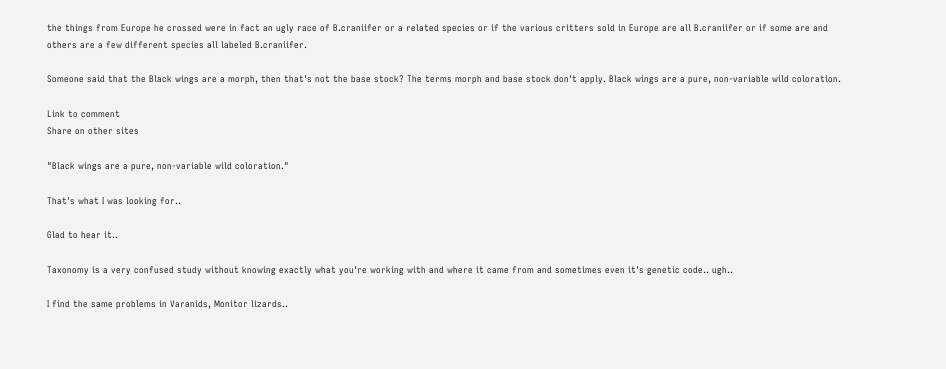the things from Europe he crossed were in fact an ugly race of B.craniifer or a related species or if the various critters sold in Europe are all B.craniifer or if some are and others are a few different species all labeled B.craniifer.

Someone said that the Black wings are a morph, then that's not the base stock? The terms morph and base stock don't apply. Black wings are a pure, non-variable wild coloration.

Link to comment
Share on other sites

"Black wings are a pure, non-variable wild coloration."

That's what I was looking for..

Glad to hear it..

Taxonomy is a very confused study without knowing exactly what you're working with and where it came from and sometimes even it's genetic code.. ugh..

I find the same problems in Varanids, Monitor lizards..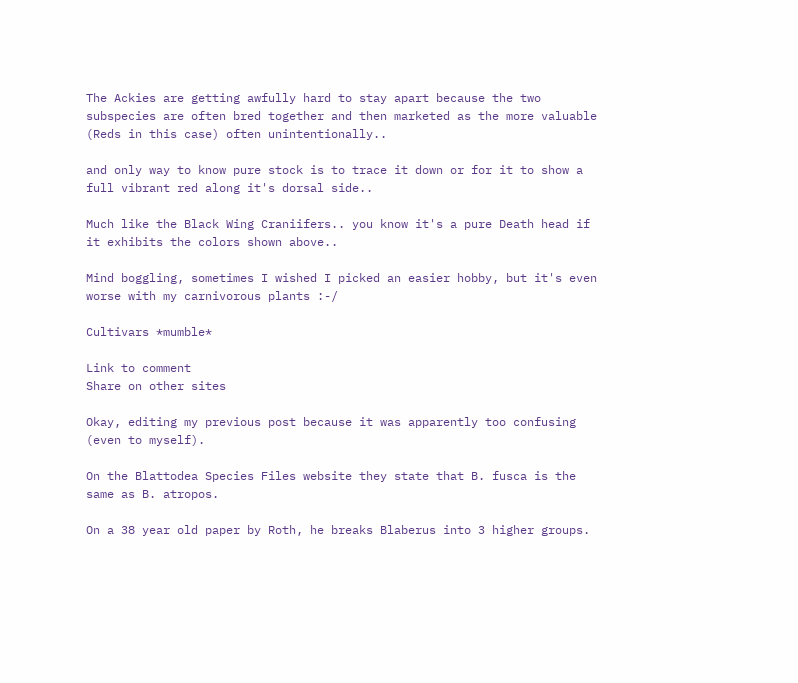The Ackies are getting awfully hard to stay apart because the two subspecies are often bred together and then marketed as the more valuable (Reds in this case) often unintentionally..

and only way to know pure stock is to trace it down or for it to show a full vibrant red along it's dorsal side..

Much like the Black Wing Craniifers.. you know it's a pure Death head if it exhibits the colors shown above..

Mind boggling, sometimes I wished I picked an easier hobby, but it's even worse with my carnivorous plants :-/

Cultivars *mumble*

Link to comment
Share on other sites

Okay, editing my previous post because it was apparently too confusing (even to myself).

On the Blattodea Species Files website they state that B. fusca is the same as B. atropos.

On a 38 year old paper by Roth, he breaks Blaberus into 3 higher groups.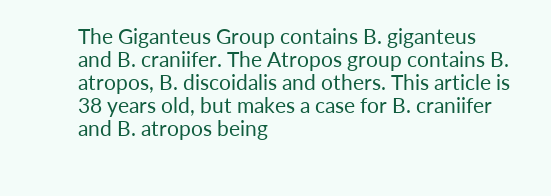The Giganteus Group contains B. giganteus and B. craniifer. The Atropos group contains B. atropos, B. discoidalis and others. This article is 38 years old, but makes a case for B. craniifer and B. atropos being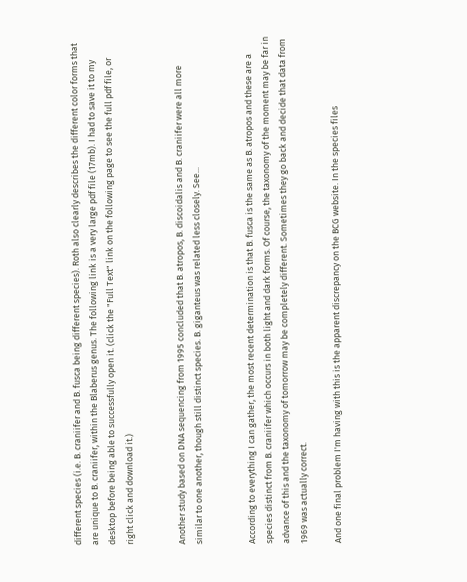different species (i.e. B. craniifer and B. fusca being different species). Roth also clearly describes the different color forms that are unique to B. craniifer, within the Blaberus genus. The following link is a very large pdf file (17mb). I had to save it to my desktop before being able to successfully open it. (click the "Full Text" link on the following page to see the full pdf file, or right click and download it.)


Another study based on DNA sequencing from 1995 concluded that B. atropos, B. discoidalis and B. craniifer were all more similar to one another, though still distinct species. B. giganteus was related less closely. See...


According to everything I can gather, the most recent determination is that B. fusca is the same as B. atropos and these are a species distinct from B. craniifer which occurs in both light and dark forms. Of course, the taxonomy of the moment may be far in advance of this and the taxonomy of tomorrow may be completely different. Sometimes they go back and decide that data from 1969 was actually correct.

And one final problem I'm having with this is the apparent discrepancy on the BCG website. In the species files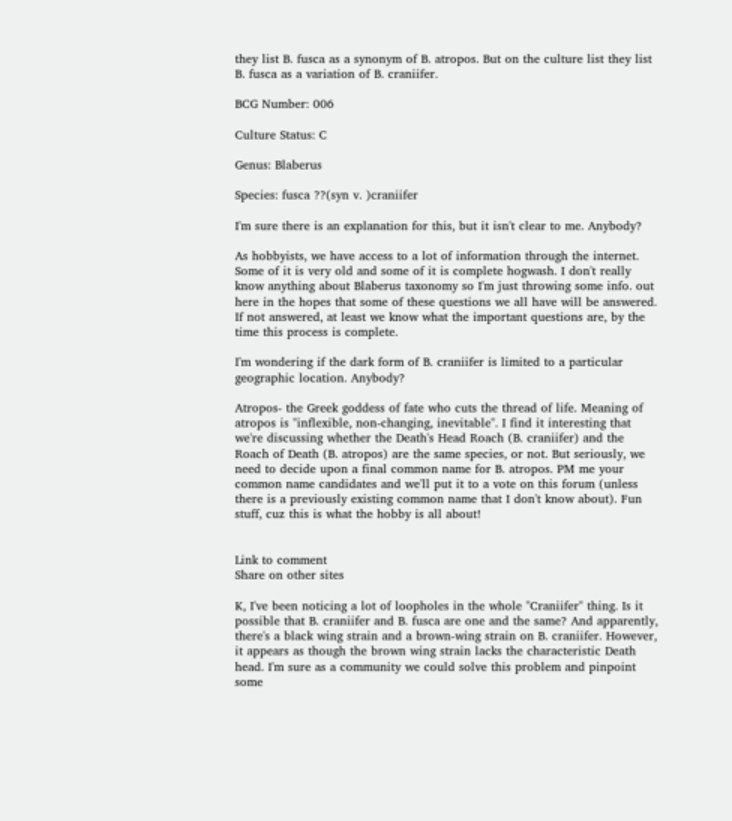they list B. fusca as a synonym of B. atropos. But on the culture list they list B. fusca as a variation of B. craniifer.

BCG Number: 006

Culture Status: C

Genus: Blaberus

Species: fusca ??(syn v. )craniifer

I'm sure there is an explanation for this, but it isn't clear to me. Anybody?

As hobbyists, we have access to a lot of information through the internet. Some of it is very old and some of it is complete hogwash. I don't really know anything about Blaberus taxonomy so I'm just throwing some info. out here in the hopes that some of these questions we all have will be answered. If not answered, at least we know what the important questions are, by the time this process is complete.

I'm wondering if the dark form of B. craniifer is limited to a particular geographic location. Anybody?

Atropos- the Greek goddess of fate who cuts the thread of life. Meaning of atropos is "inflexible, non-changing, inevitable". I find it interesting that we're discussing whether the Death's Head Roach (B. craniifer) and the Roach of Death (B. atropos) are the same species, or not. But seriously, we need to decide upon a final common name for B. atropos. PM me your common name candidates and we'll put it to a vote on this forum (unless there is a previously existing common name that I don't know about). Fun stuff, cuz this is what the hobby is all about!


Link to comment
Share on other sites

K, I've been noticing a lot of loopholes in the whole "Craniifer" thing. Is it possible that B. craniifer and B. fusca are one and the same? And apparently, there's a black wing strain and a brown-wing strain on B. craniifer. However, it appears as though the brown wing strain lacks the characteristic Death head. I'm sure as a community we could solve this problem and pinpoint some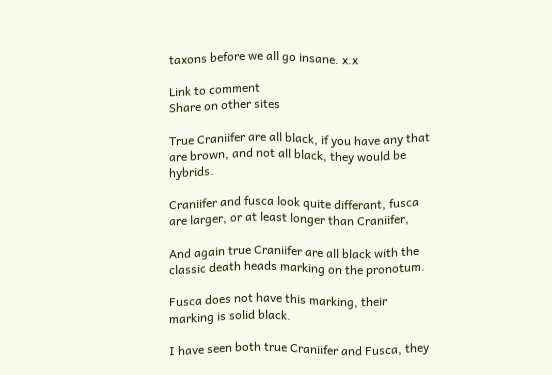taxons before we all go insane. x.x

Link to comment
Share on other sites

True Craniifer are all black, if you have any that are brown, and not all black, they would be hybrids.

Craniifer and fusca look quite differant, fusca are larger, or at least longer than Craniifer,

And again true Craniifer are all black with the classic death heads marking on the pronotum.

Fusca does not have this marking, their marking is solid black.

I have seen both true Craniifer and Fusca, they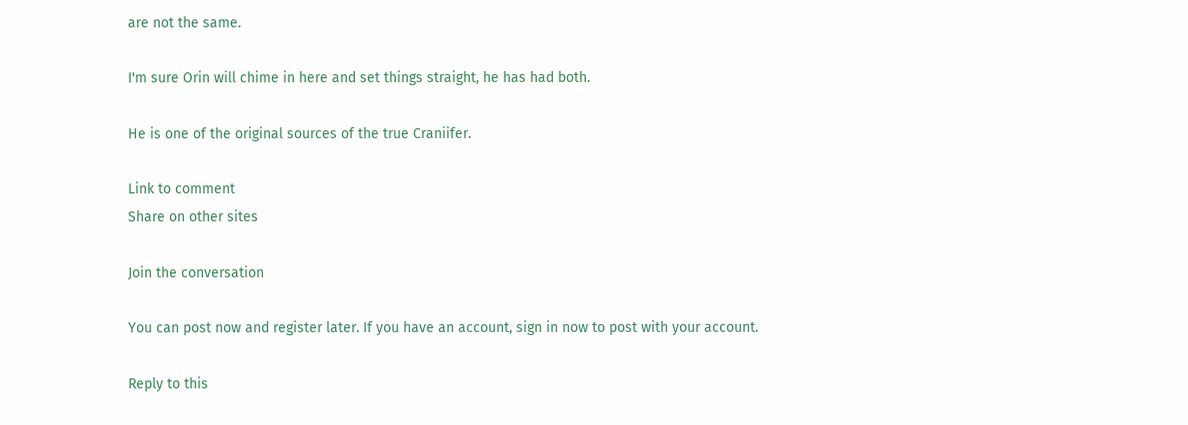are not the same.

I'm sure Orin will chime in here and set things straight, he has had both.

He is one of the original sources of the true Craniifer.

Link to comment
Share on other sites

Join the conversation

You can post now and register later. If you have an account, sign in now to post with your account.

Reply to this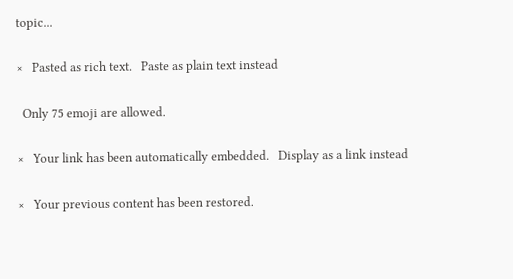topic...

×   Pasted as rich text.   Paste as plain text instead

  Only 75 emoji are allowed.

×   Your link has been automatically embedded.   Display as a link instead

×   Your previous content has been restored.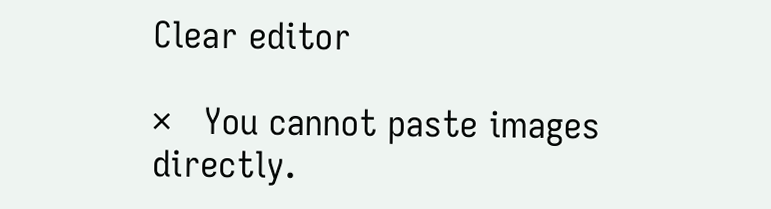Clear editor

×   You cannot paste images directly.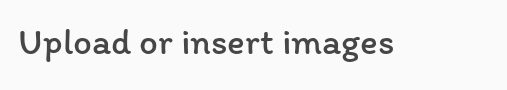Upload or insert images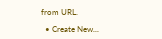from URL.

  • Create New...